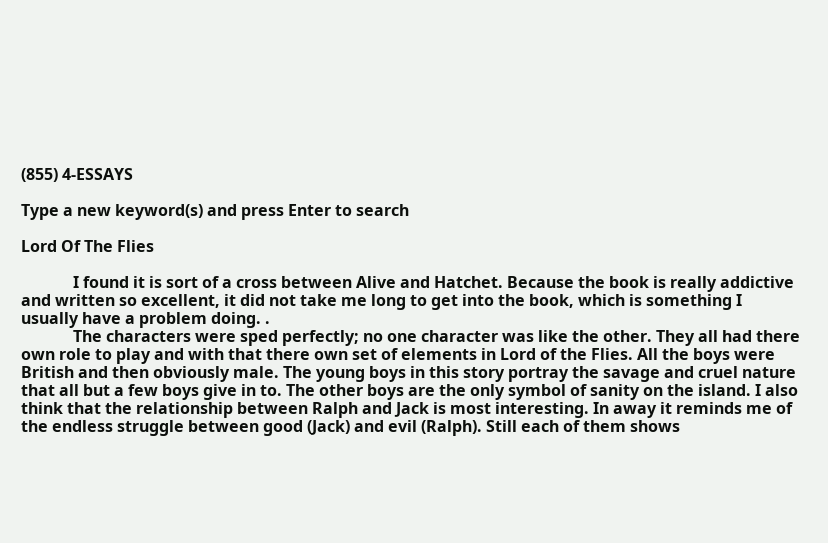(855) 4-ESSAYS

Type a new keyword(s) and press Enter to search

Lord Of The Flies

             I found it is sort of a cross between Alive and Hatchet. Because the book is really addictive and written so excellent, it did not take me long to get into the book, which is something I usually have a problem doing. .
             The characters were sped perfectly; no one character was like the other. They all had there own role to play and with that there own set of elements in Lord of the Flies. All the boys were British and then obviously male. The young boys in this story portray the savage and cruel nature that all but a few boys give in to. The other boys are the only symbol of sanity on the island. I also think that the relationship between Ralph and Jack is most interesting. In away it reminds me of the endless struggle between good (Jack) and evil (Ralph). Still each of them shows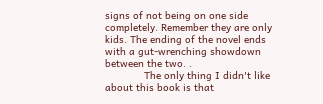signs of not being on one side completely. Remember they are only kids. The ending of the novel ends with a gut-wrenching showdown between the two. .
             The only thing I didn't like about this book is that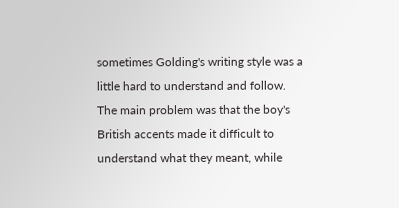sometimes Golding's writing style was a little hard to understand and follow. The main problem was that the boy's British accents made it difficult to understand what they meant, while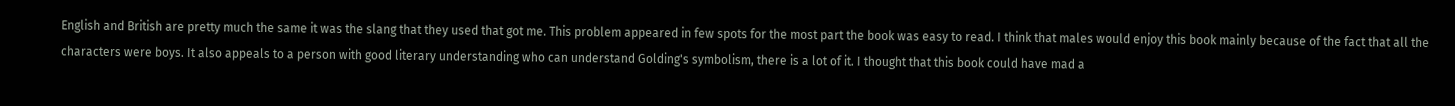English and British are pretty much the same it was the slang that they used that got me. This problem appeared in few spots for the most part the book was easy to read. I think that males would enjoy this book mainly because of the fact that all the characters were boys. It also appeals to a person with good literary understanding who can understand Golding's symbolism, there is a lot of it. I thought that this book could have mad a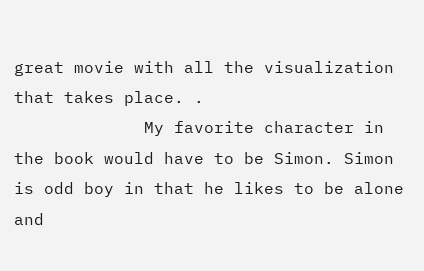great movie with all the visualization that takes place. .
             My favorite character in the book would have to be Simon. Simon is odd boy in that he likes to be alone and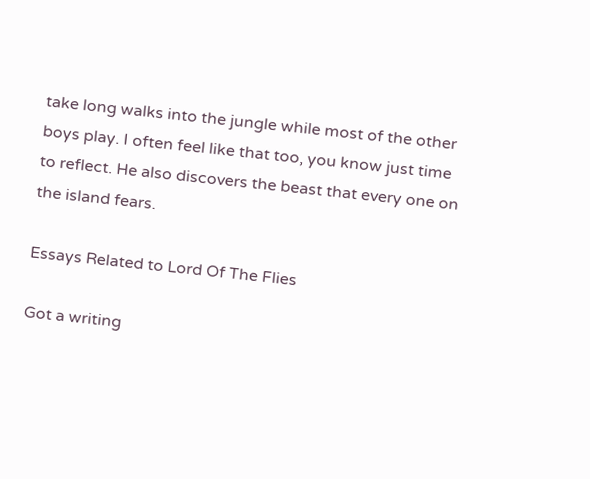take long walks into the jungle while most of the other boys play. I often feel like that too, you know just time to reflect. He also discovers the beast that every one on the island fears.

Essays Related to Lord Of The Flies

Got a writing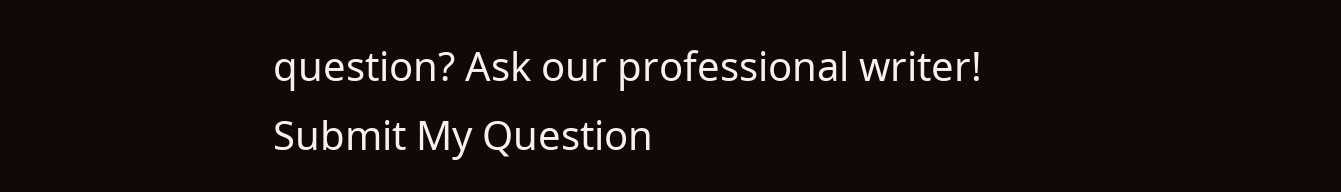question? Ask our professional writer!
Submit My Question